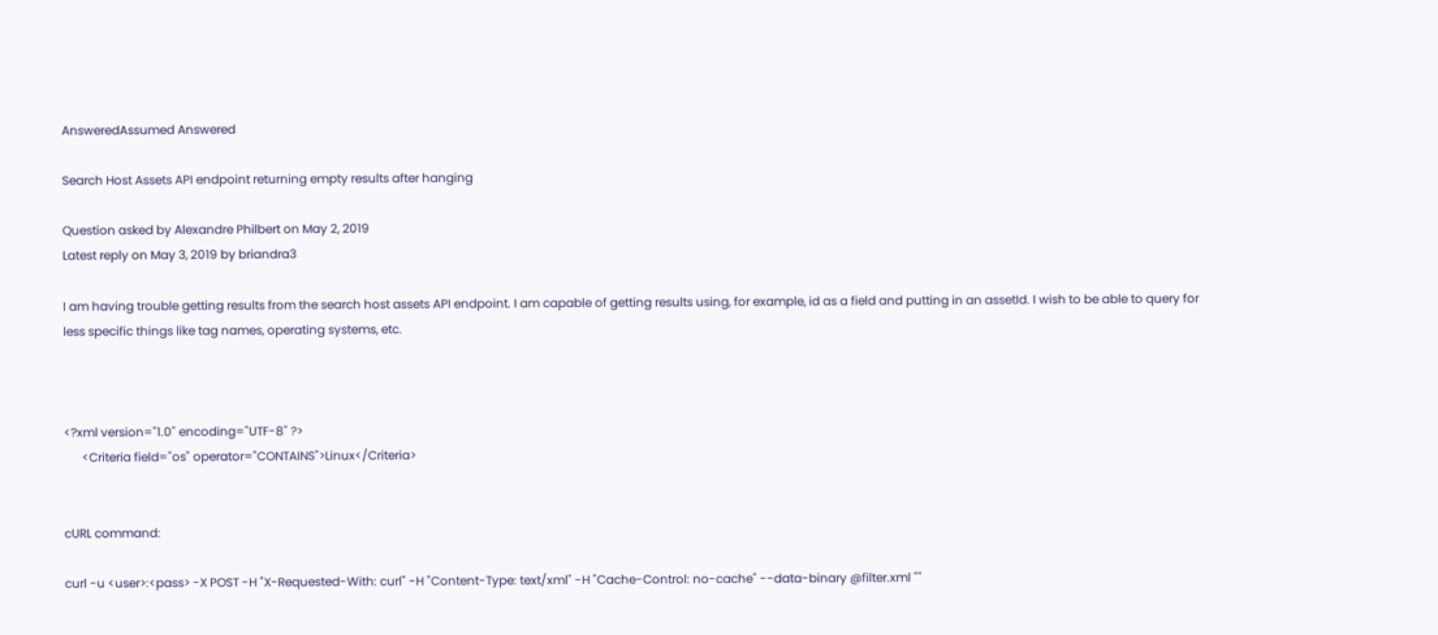AnsweredAssumed Answered

Search Host Assets API endpoint returning empty results after hanging

Question asked by Alexandre Philbert on May 2, 2019
Latest reply on May 3, 2019 by briandra3

I am having trouble getting results from the search host assets API endpoint. I am capable of getting results using, for example, id as a field and putting in an assetId. I wish to be able to query for less specific things like tag names, operating systems, etc.



<?xml version="1.0" encoding="UTF-8" ?>
      <Criteria field="os" operator="CONTAINS">Linux</Criteria>


cURL command:

curl -u <user>:<pass> -X POST -H "X-Requested-With: curl" -H "Content-Type: text/xml" -H "Cache-Control: no-cache" --data-binary @filter.xml ""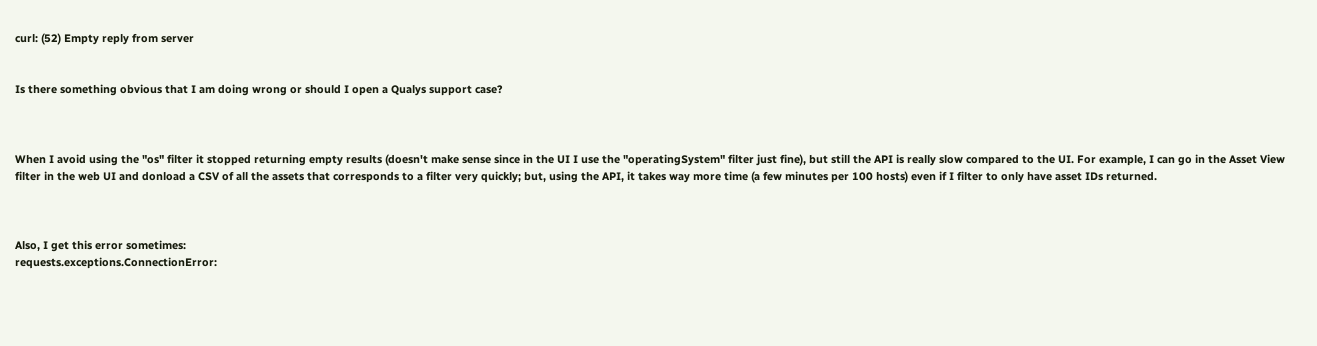curl: (52) Empty reply from server


Is there something obvious that I am doing wrong or should I open a Qualys support case?



When I avoid using the "os" filter it stopped returning empty results (doesn't make sense since in the UI I use the "operatingSystem" filter just fine), but still the API is really slow compared to the UI. For example, I can go in the Asset View filter in the web UI and donload a CSV of all the assets that corresponds to a filter very quickly; but, using the API, it takes way more time (a few minutes per 100 hosts) even if I filter to only have asset IDs returned.



Also, I get this error sometimes:
requests.exceptions.ConnectionError: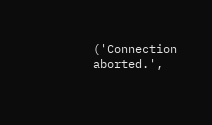('Connection aborted.',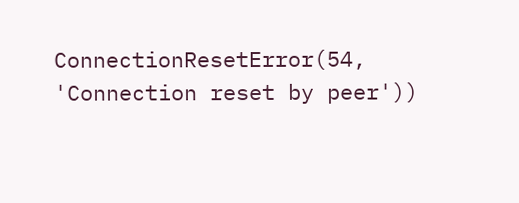ConnectionResetError(54, 'Connection reset by peer'))